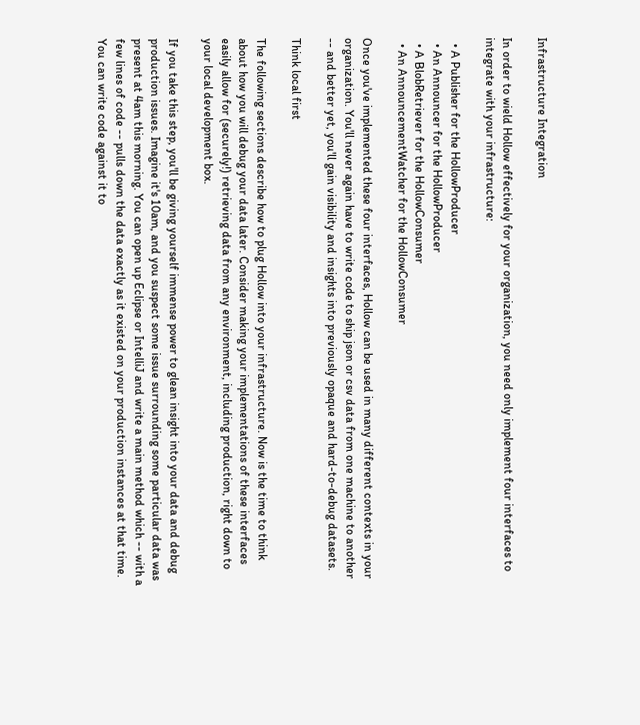Infrastructure Integration

In order to wield Hollow effectively for your organization, you need only implement four interfaces to integrate with your infrastructure:

  • A Publisher for the HollowProducer
  • An Announcer for the HollowProducer
  • A BlobRetriever for the HollowConsumer
  • An AnnouncementWatcher for the HollowConsumer

Once you've implemented these four interfaces, Hollow can be used in many different contexts in your organization. You'll never again have to write code to ship json or csv data from one machine to another -- and better yet, you'll gain visibility and insights into previously opaque and hard-to-debug datasets.

Think local first

The following sections describe how to plug Hollow into your infrastructure. Now is the time to think about how you will debug your data later. Consider making your implementations of these interfaces easily allow for (securely!) retrieving data from any environment, including production, right down to your local development box.

If you take this step, you'll be giving yourself immense power to glean insight into your data and debug production issues. Imagine it's 10am, and you suspect some issue surrounding some particular data was present at 4am this morning. You can open up Eclipse or IntelliJ and write a main method which -- with a few lines of code -- pulls down the data exactly as it existed on your production instances at that time. You can write code against it to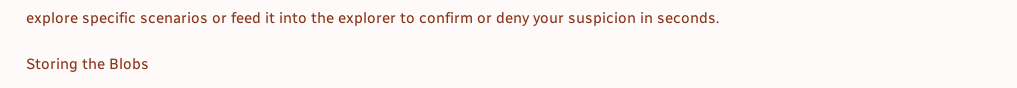explore specific scenarios or feed it into the explorer to confirm or deny your suspicion in seconds.

Storing the Blobs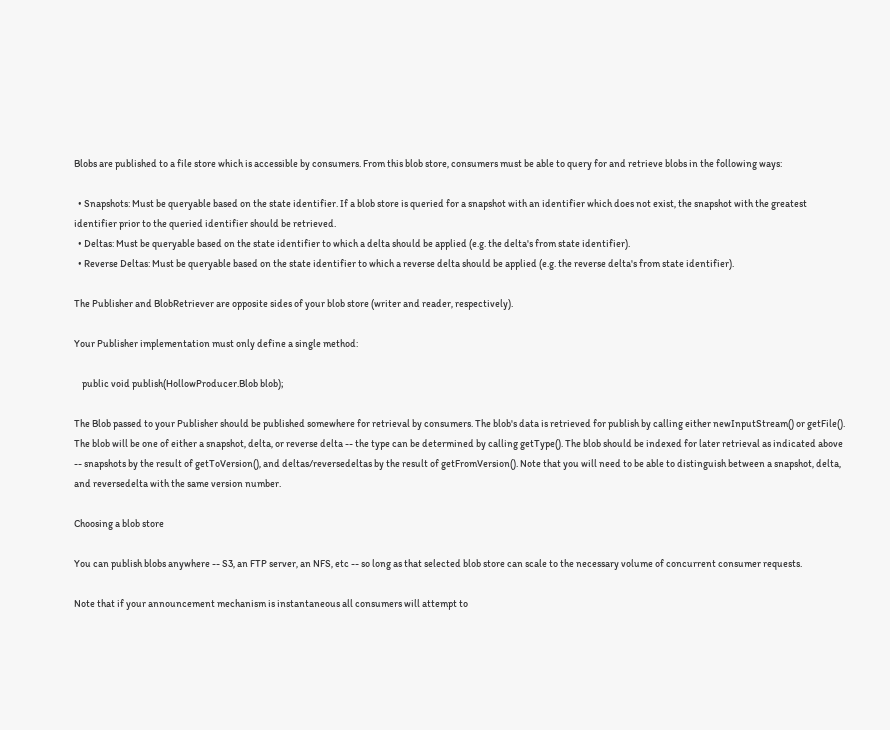Blobs are published to a file store which is accessible by consumers. From this blob store, consumers must be able to query for and retrieve blobs in the following ways:

  • Snapshots: Must be queryable based on the state identifier. If a blob store is queried for a snapshot with an identifier which does not exist, the snapshot with the greatest identifier prior to the queried identifier should be retrieved.
  • Deltas: Must be queryable based on the state identifier to which a delta should be applied (e.g. the delta's from state identifier).
  • Reverse Deltas: Must be queryable based on the state identifier to which a reverse delta should be applied (e.g. the reverse delta's from state identifier).

The Publisher and BlobRetriever are opposite sides of your blob store (writer and reader, respectively).

Your Publisher implementation must only define a single method:

    public void publish(HollowProducer.Blob blob);

The Blob passed to your Publisher should be published somewhere for retrieval by consumers. The blob's data is retrieved for publish by calling either newInputStream() or getFile(). The blob will be one of either a snapshot, delta, or reverse delta -- the type can be determined by calling getType(). The blob should be indexed for later retrieval as indicated above -- snapshots by the result of getToVersion(), and deltas/reversedeltas by the result of getFromVersion(). Note that you will need to be able to distinguish between a snapshot, delta, and reversedelta with the same version number.

Choosing a blob store

You can publish blobs anywhere -- S3, an FTP server, an NFS, etc -- so long as that selected blob store can scale to the necessary volume of concurrent consumer requests.

Note that if your announcement mechanism is instantaneous all consumers will attempt to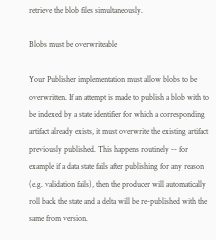retrieve the blob files simultaneously.

Blobs must be overwriteable

Your Publisher implementation must allow blobs to be overwritten. If an attempt is made to publish a blob with to be indexed by a state identifier for which a corresponding artifact already exists, it must overwrite the existing artifact previously published. This happens routinely -- for example if a data state fails after publishing for any reason (e.g. validation fails), then the producer will automatically roll back the state and a delta will be re-published with the same from version.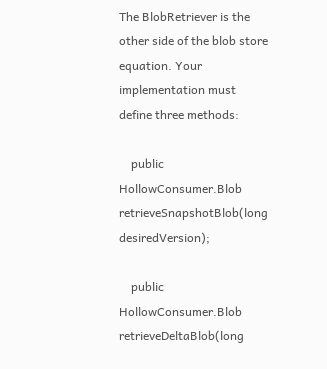The BlobRetriever is the other side of the blob store equation. Your implementation must define three methods:

    public HollowConsumer.Blob retrieveSnapshotBlob(long desiredVersion);

    public HollowConsumer.Blob retrieveDeltaBlob(long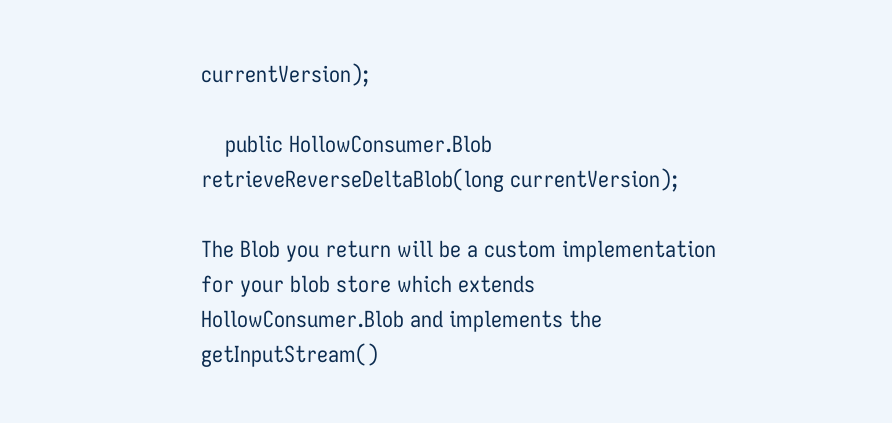currentVersion);

    public HollowConsumer.Blob retrieveReverseDeltaBlob(long currentVersion);

The Blob you return will be a custom implementation for your blob store which extends HollowConsumer.Blob and implements the getInputStream()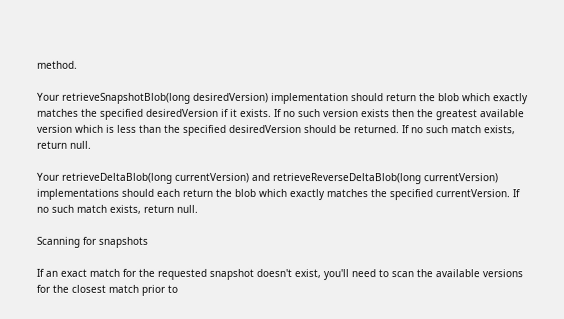method.

Your retrieveSnapshotBlob(long desiredVersion) implementation should return the blob which exactly matches the specified desiredVersion if it exists. If no such version exists then the greatest available version which is less than the specified desiredVersion should be returned. If no such match exists, return null.

Your retrieveDeltaBlob(long currentVersion) and retrieveReverseDeltaBlob(long currentVersion) implementations should each return the blob which exactly matches the specified currentVersion. If no such match exists, return null.

Scanning for snapshots

If an exact match for the requested snapshot doesn't exist, you'll need to scan the available versions for the closest match prior to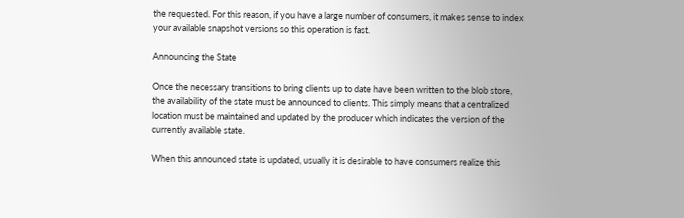the requested. For this reason, if you have a large number of consumers, it makes sense to index your available snapshot versions so this operation is fast.

Announcing the State

Once the necessary transitions to bring clients up to date have been written to the blob store, the availability of the state must be announced to clients. This simply means that a centralized location must be maintained and updated by the producer which indicates the version of the currently available state.

When this announced state is updated, usually it is desirable to have consumers realize this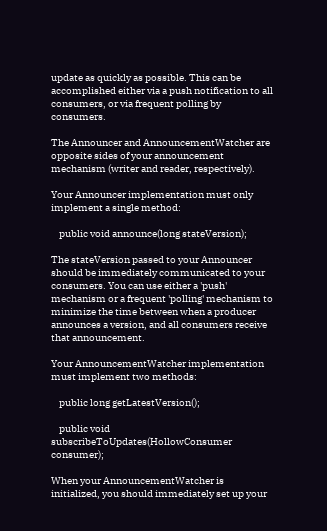update as quickly as possible. This can be accomplished either via a push notification to all consumers, or via frequent polling by consumers.

The Announcer and AnnouncementWatcher are opposite sides of your announcement mechanism (writer and reader, respectively).

Your Announcer implementation must only implement a single method:

    public void announce(long stateVersion);

The stateVersion passed to your Announcer should be immediately communicated to your consumers. You can use either a 'push' mechanism or a frequent 'polling' mechanism to minimize the time between when a producer announces a version, and all consumers receive that announcement.

Your AnnouncementWatcher implementation must implement two methods:

    public long getLatestVersion();

    public void subscribeToUpdates(HollowConsumer consumer);

When your AnnouncementWatcher is initialized, you should immediately set up your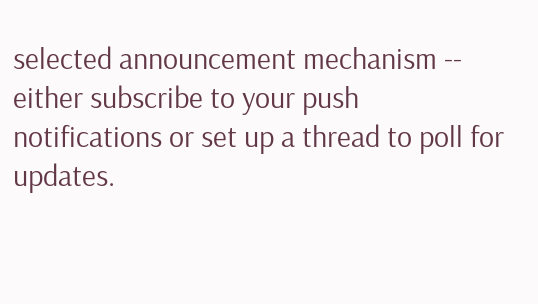selected announcement mechanism -- either subscribe to your push notifications or set up a thread to poll for updates.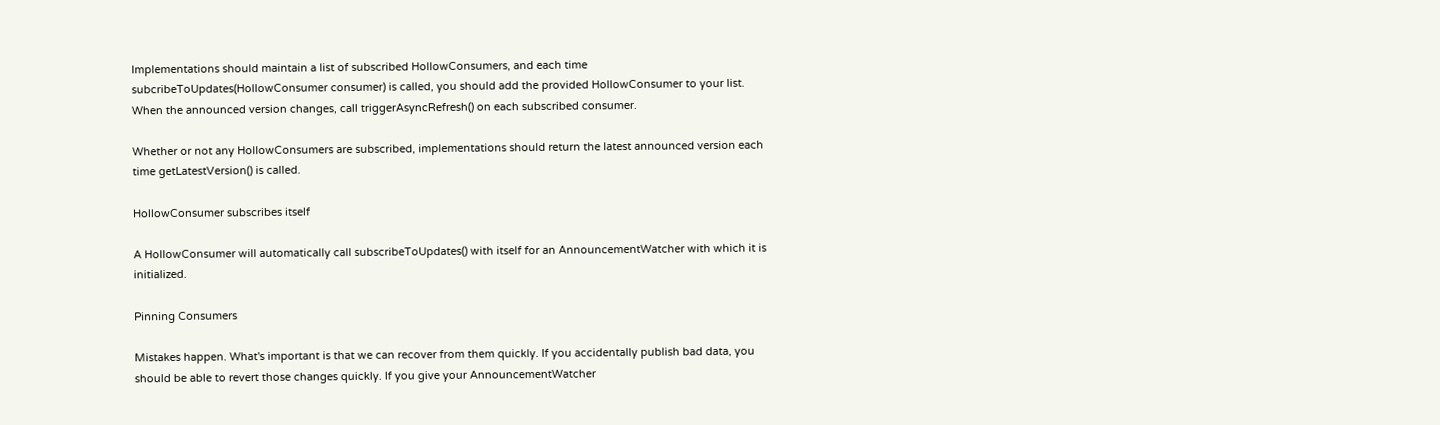Implementations should maintain a list of subscribed HollowConsumers, and each time subcribeToUpdates(HollowConsumer consumer) is called, you should add the provided HollowConsumer to your list. When the announced version changes, call triggerAsyncRefresh() on each subscribed consumer.

Whether or not any HollowConsumers are subscribed, implementations should return the latest announced version each time getLatestVersion() is called.

HollowConsumer subscribes itself

A HollowConsumer will automatically call subscribeToUpdates() with itself for an AnnouncementWatcher with which it is initialized.

Pinning Consumers

Mistakes happen. What's important is that we can recover from them quickly. If you accidentally publish bad data, you should be able to revert those changes quickly. If you give your AnnouncementWatcher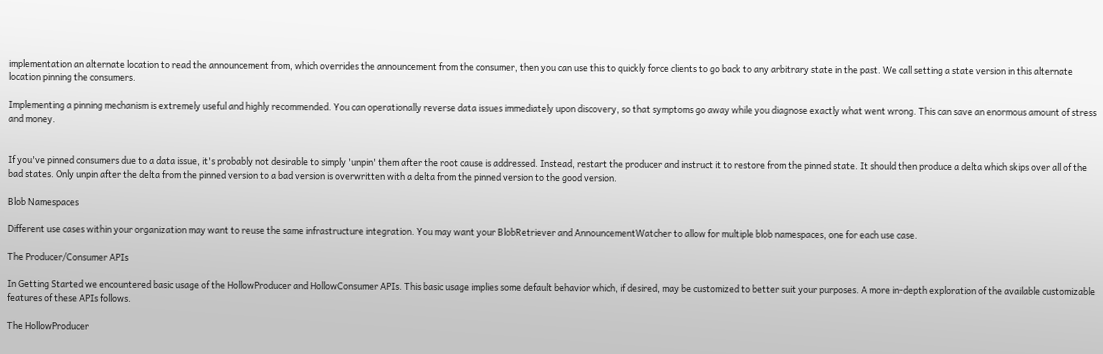implementation an alternate location to read the announcement from, which overrides the announcement from the consumer, then you can use this to quickly force clients to go back to any arbitrary state in the past. We call setting a state version in this alternate location pinning the consumers.

Implementing a pinning mechanism is extremely useful and highly recommended. You can operationally reverse data issues immediately upon discovery, so that symptoms go away while you diagnose exactly what went wrong. This can save an enormous amount of stress and money.


If you've pinned consumers due to a data issue, it's probably not desirable to simply 'unpin' them after the root cause is addressed. Instead, restart the producer and instruct it to restore from the pinned state. It should then produce a delta which skips over all of the bad states. Only unpin after the delta from the pinned version to a bad version is overwritten with a delta from the pinned version to the good version.

Blob Namespaces

Different use cases within your organization may want to reuse the same infrastructure integration. You may want your BlobRetriever and AnnouncementWatcher to allow for multiple blob namespaces, one for each use case.

The Producer/Consumer APIs

In Getting Started we encountered basic usage of the HollowProducer and HollowConsumer APIs. This basic usage implies some default behavior which, if desired, may be customized to better suit your purposes. A more in-depth exploration of the available customizable features of these APIs follows.

The HollowProducer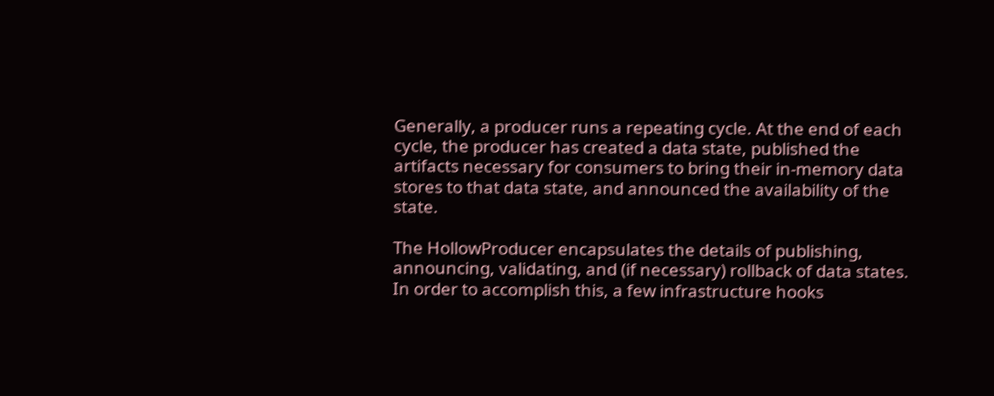Generally, a producer runs a repeating cycle. At the end of each cycle, the producer has created a data state, published the artifacts necessary for consumers to bring their in-memory data stores to that data state, and announced the availability of the state.

The HollowProducer encapsulates the details of publishing, announcing, validating, and (if necessary) rollback of data states. In order to accomplish this, a few infrastructure hooks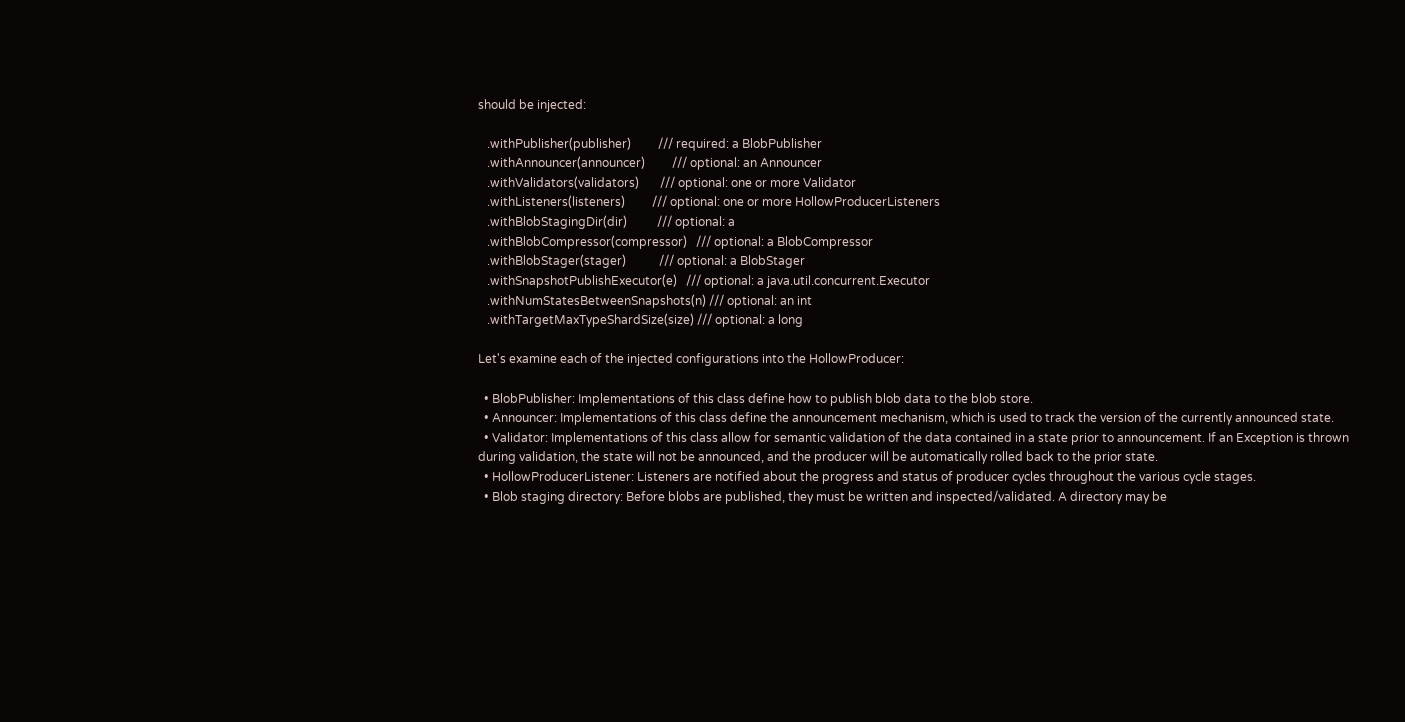should be injected:

   .withPublisher(publisher)         /// required: a BlobPublisher
   .withAnnouncer(announcer)         /// optional: an Announcer
   .withValidators(validators)       /// optional: one or more Validator
   .withListeners(listeners)         /// optional: one or more HollowProducerListeners
   .withBlobStagingDir(dir)          /// optional: a
   .withBlobCompressor(compressor)   /// optional: a BlobCompressor
   .withBlobStager(stager)           /// optional: a BlobStager
   .withSnapshotPublishExecutor(e)   /// optional: a java.util.concurrent.Executor
   .withNumStatesBetweenSnapshots(n) /// optional: an int
   .withTargetMaxTypeShardSize(size) /// optional: a long

Let's examine each of the injected configurations into the HollowProducer:

  • BlobPublisher: Implementations of this class define how to publish blob data to the blob store.
  • Announcer: Implementations of this class define the announcement mechanism, which is used to track the version of the currently announced state.
  • Validator: Implementations of this class allow for semantic validation of the data contained in a state prior to announcement. If an Exception is thrown during validation, the state will not be announced, and the producer will be automatically rolled back to the prior state.
  • HollowProducerListener: Listeners are notified about the progress and status of producer cycles throughout the various cycle stages.
  • Blob staging directory: Before blobs are published, they must be written and inspected/validated. A directory may be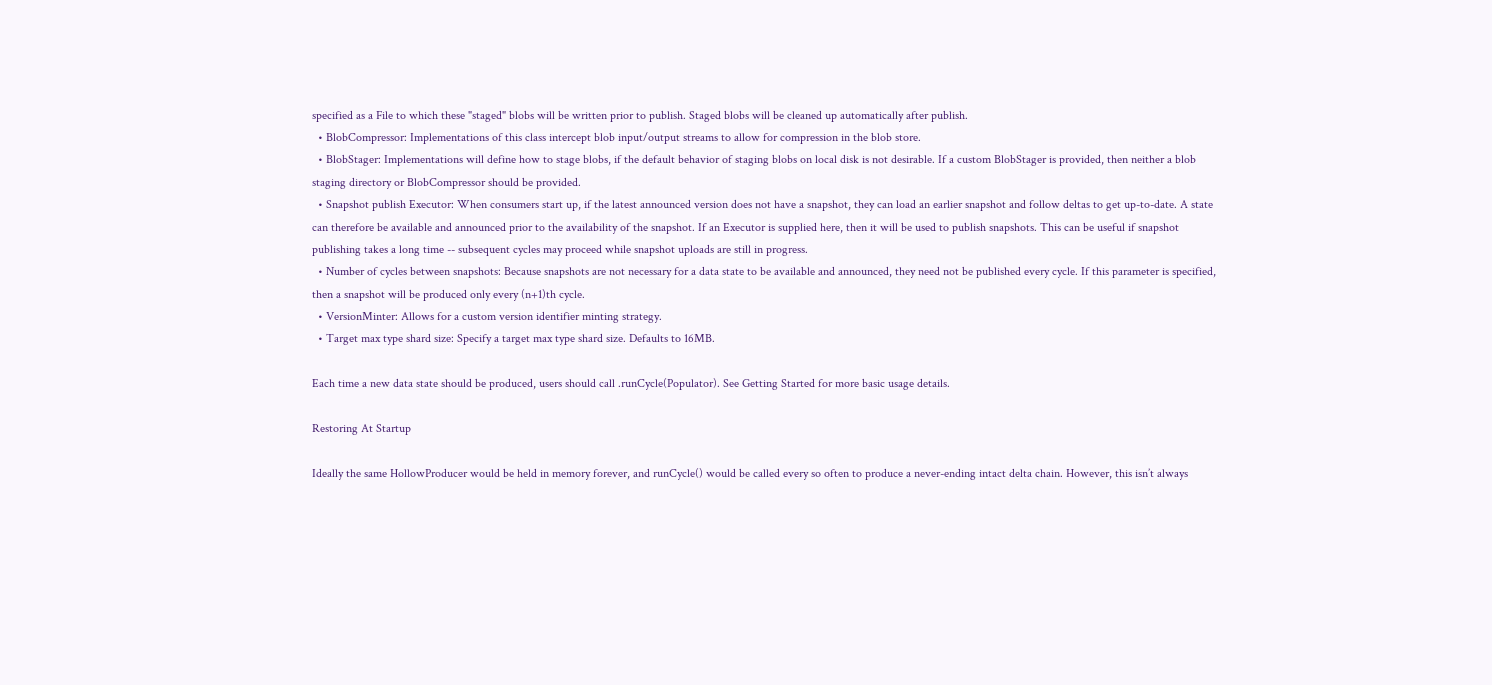specified as a File to which these "staged" blobs will be written prior to publish. Staged blobs will be cleaned up automatically after publish.
  • BlobCompressor: Implementations of this class intercept blob input/output streams to allow for compression in the blob store.
  • BlobStager: Implementations will define how to stage blobs, if the default behavior of staging blobs on local disk is not desirable. If a custom BlobStager is provided, then neither a blob staging directory or BlobCompressor should be provided.
  • Snapshot publish Executor: When consumers start up, if the latest announced version does not have a snapshot, they can load an earlier snapshot and follow deltas to get up-to-date. A state can therefore be available and announced prior to the availability of the snapshot. If an Executor is supplied here, then it will be used to publish snapshots. This can be useful if snapshot publishing takes a long time -- subsequent cycles may proceed while snapshot uploads are still in progress.
  • Number of cycles between snapshots: Because snapshots are not necessary for a data state to be available and announced, they need not be published every cycle. If this parameter is specified, then a snapshot will be produced only every (n+1)th cycle.
  • VersionMinter: Allows for a custom version identifier minting strategy.
  • Target max type shard size: Specify a target max type shard size. Defaults to 16MB.

Each time a new data state should be produced, users should call .runCycle(Populator). See Getting Started for more basic usage details.

Restoring At Startup

Ideally the same HollowProducer would be held in memory forever, and runCycle() would be called every so often to produce a never-ending intact delta chain. However, this isn’t always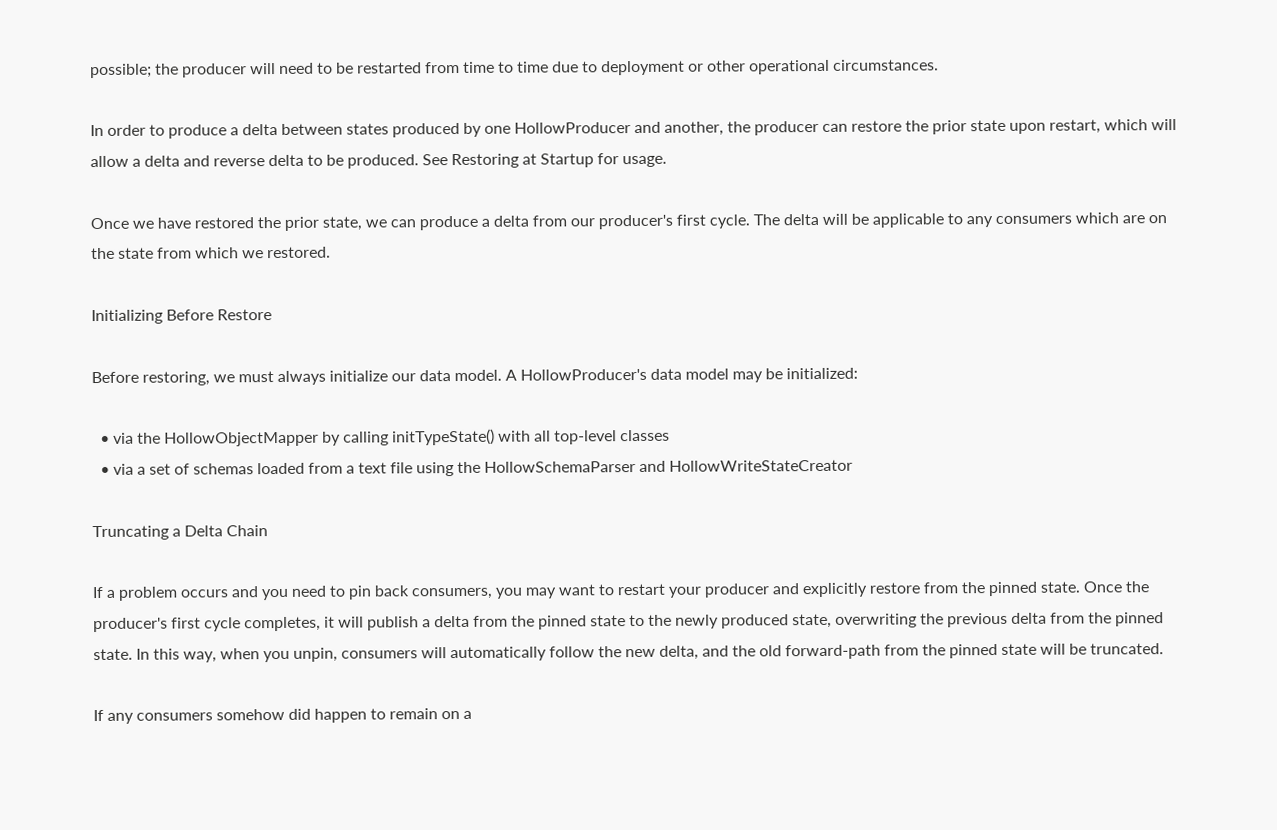possible; the producer will need to be restarted from time to time due to deployment or other operational circumstances.

In order to produce a delta between states produced by one HollowProducer and another, the producer can restore the prior state upon restart, which will allow a delta and reverse delta to be produced. See Restoring at Startup for usage.

Once we have restored the prior state, we can produce a delta from our producer's first cycle. The delta will be applicable to any consumers which are on the state from which we restored.

Initializing Before Restore

Before restoring, we must always initialize our data model. A HollowProducer's data model may be initialized:

  • via the HollowObjectMapper by calling initTypeState() with all top-level classes
  • via a set of schemas loaded from a text file using the HollowSchemaParser and HollowWriteStateCreator

Truncating a Delta Chain

If a problem occurs and you need to pin back consumers, you may want to restart your producer and explicitly restore from the pinned state. Once the producer's first cycle completes, it will publish a delta from the pinned state to the newly produced state, overwriting the previous delta from the pinned state. In this way, when you unpin, consumers will automatically follow the new delta, and the old forward-path from the pinned state will be truncated.

If any consumers somehow did happen to remain on a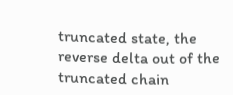truncated state, the reverse delta out of the truncated chain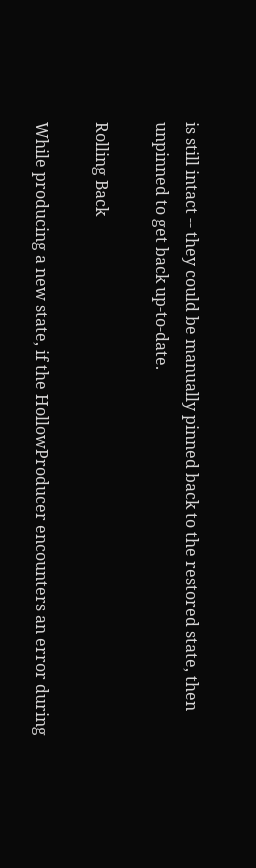is still intact -- they could be manually pinned back to the restored state, then unpinned to get back up-to-date.

Rolling Back

While producing a new state, if the HollowProducer encounters an error during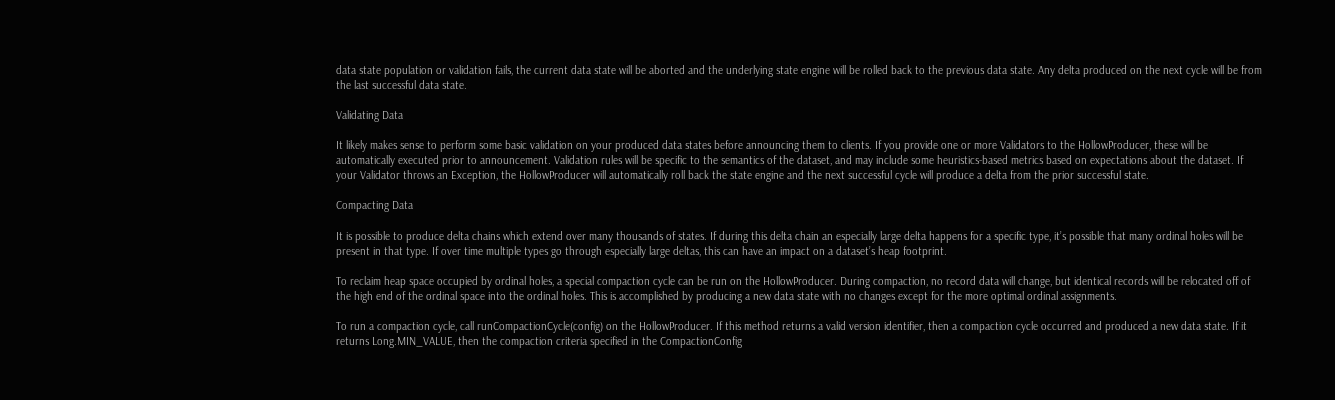data state population or validation fails, the current data state will be aborted and the underlying state engine will be rolled back to the previous data state. Any delta produced on the next cycle will be from the last successful data state.

Validating Data

It likely makes sense to perform some basic validation on your produced data states before announcing them to clients. If you provide one or more Validators to the HollowProducer, these will be automatically executed prior to announcement. Validation rules will be specific to the semantics of the dataset, and may include some heuristics-based metrics based on expectations about the dataset. If your Validator throws an Exception, the HollowProducer will automatically roll back the state engine and the next successful cycle will produce a delta from the prior successful state.

Compacting Data

It is possible to produce delta chains which extend over many thousands of states. If during this delta chain an especially large delta happens for a specific type, it’s possible that many ordinal holes will be present in that type. If over time multiple types go through especially large deltas, this can have an impact on a dataset’s heap footprint.

To reclaim heap space occupied by ordinal holes, a special compaction cycle can be run on the HollowProducer. During compaction, no record data will change, but identical records will be relocated off of the high end of the ordinal space into the ordinal holes. This is accomplished by producing a new data state with no changes except for the more optimal ordinal assignments.

To run a compaction cycle, call runCompactionCycle(config) on the HollowProducer. If this method returns a valid version identifier, then a compaction cycle occurred and produced a new data state. If it returns Long.MIN_VALUE, then the compaction criteria specified in the CompactionConfig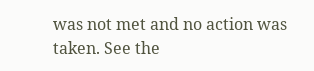was not met and no action was taken. See the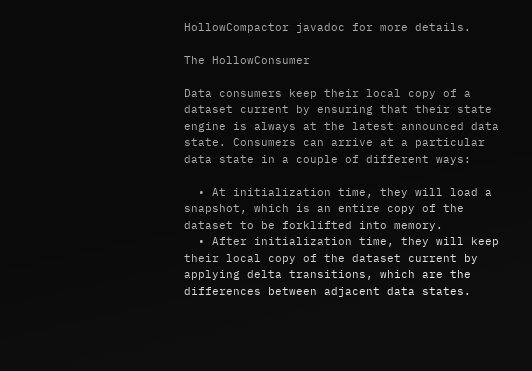HollowCompactor javadoc for more details.

The HollowConsumer

Data consumers keep their local copy of a dataset current by ensuring that their state engine is always at the latest announced data state. Consumers can arrive at a particular data state in a couple of different ways:

  • At initialization time, they will load a snapshot, which is an entire copy of the dataset to be forklifted into memory.
  • After initialization time, they will keep their local copy of the dataset current by applying delta transitions, which are the differences between adjacent data states.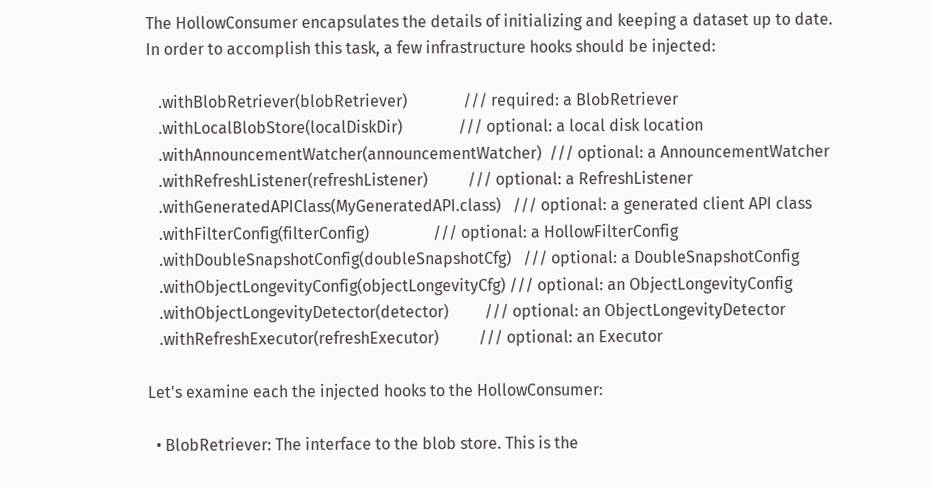The HollowConsumer encapsulates the details of initializing and keeping a dataset up to date. In order to accomplish this task, a few infrastructure hooks should be injected:

   .withBlobRetriever(blobRetriever)              /// required: a BlobRetriever
   .withLocalBlobStore(localDiskDir)              /// optional: a local disk location
   .withAnnouncementWatcher(announcementWatcher)  /// optional: a AnnouncementWatcher
   .withRefreshListener(refreshListener)          /// optional: a RefreshListener
   .withGeneratedAPIClass(MyGeneratedAPI.class)   /// optional: a generated client API class
   .withFilterConfig(filterConfig)                /// optional: a HollowFilterConfig
   .withDoubleSnapshotConfig(doubleSnapshotCfg)   /// optional: a DoubleSnapshotConfig
   .withObjectLongevityConfig(objectLongevityCfg) /// optional: an ObjectLongevityConfig
   .withObjectLongevityDetector(detector)         /// optional: an ObjectLongevityDetector
   .withRefreshExecutor(refreshExecutor)          /// optional: an Executor

Let's examine each the injected hooks to the HollowConsumer:

  • BlobRetriever: The interface to the blob store. This is the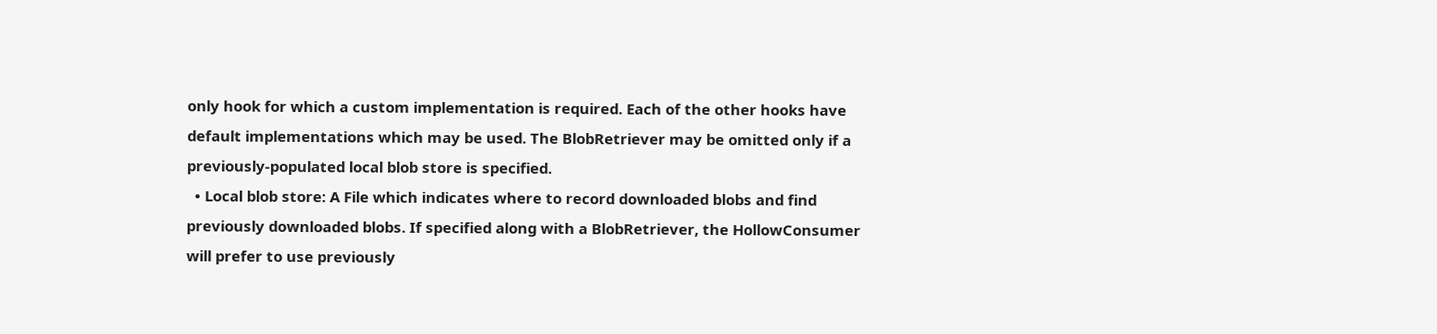only hook for which a custom implementation is required. Each of the other hooks have default implementations which may be used. The BlobRetriever may be omitted only if a previously-populated local blob store is specified.
  • Local blob store: A File which indicates where to record downloaded blobs and find previously downloaded blobs. If specified along with a BlobRetriever, the HollowConsumer will prefer to use previously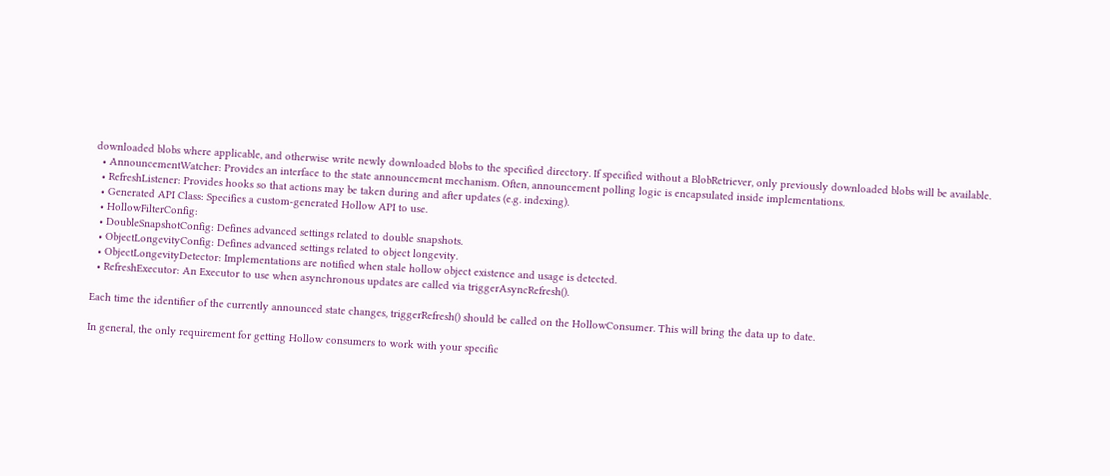downloaded blobs where applicable, and otherwise write newly downloaded blobs to the specified directory. If specified without a BlobRetriever, only previously downloaded blobs will be available.
  • AnnouncementWatcher: Provides an interface to the state announcement mechanism. Often, announcement polling logic is encapsulated inside implementations.
  • RefreshListener: Provides hooks so that actions may be taken during and after updates (e.g. indexing).
  • Generated API Class: Specifies a custom-generated Hollow API to use.
  • HollowFilterConfig:
  • DoubleSnapshotConfig: Defines advanced settings related to double snapshots.
  • ObjectLongevityConfig: Defines advanced settings related to object longevity.
  • ObjectLongevityDetector: Implementations are notified when stale hollow object existence and usage is detected.
  • RefreshExecutor: An Executor to use when asynchronous updates are called via triggerAsyncRefresh().

Each time the identifier of the currently announced state changes, triggerRefresh() should be called on the HollowConsumer. This will bring the data up to date.

In general, the only requirement for getting Hollow consumers to work with your specific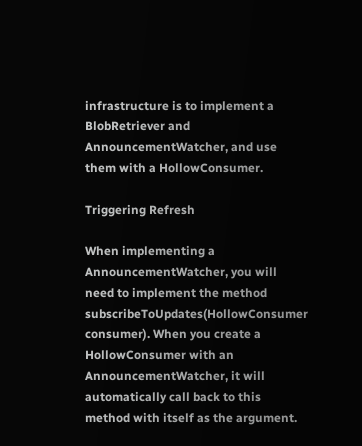infrastructure is to implement a BlobRetriever and AnnouncementWatcher, and use them with a HollowConsumer.

Triggering Refresh

When implementing a AnnouncementWatcher, you will need to implement the method subscribeToUpdates(HollowConsumer consumer). When you create a HollowConsumer with an AnnouncementWatcher, it will automatically call back to this method with itself as the argument.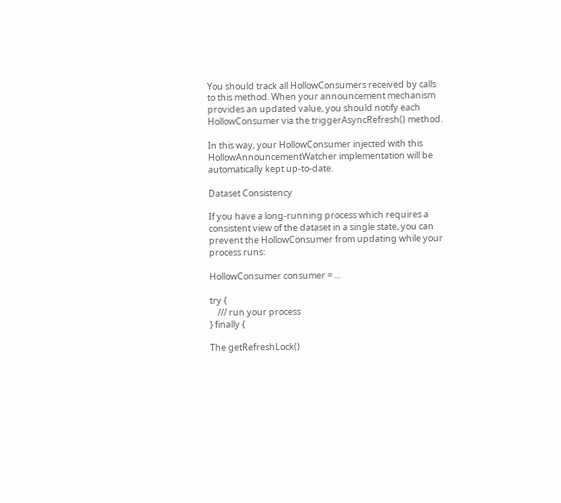You should track all HollowConsumers received by calls to this method. When your announcement mechanism provides an updated value, you should notify each HollowConsumer via the triggerAsyncRefresh() method.

In this way, your HollowConsumer injected with this HollowAnnouncementWatcher implementation will be automatically kept up-to-date.

Dataset Consistency

If you have a long-running process which requires a consistent view of the dataset in a single state, you can prevent the HollowConsumer from updating while your process runs:

HollowConsumer consumer = ...

try {
    /// run your process
} finally {

The getRefreshLock()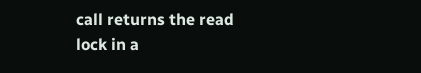call returns the read lock in a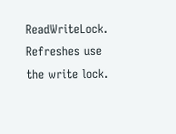ReadWriteLock. Refreshes use the write lock.